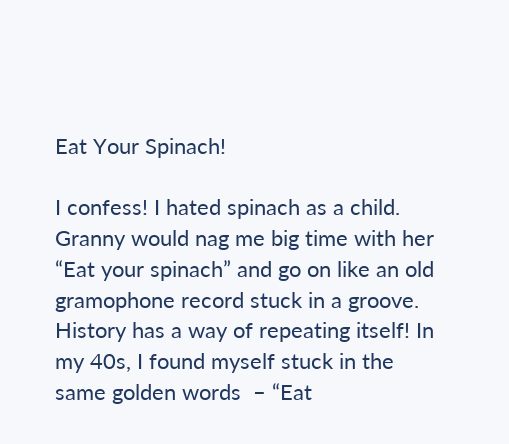Eat Your Spinach!

I confess! I hated spinach as a child. Granny would nag me big time with her “Eat your spinach” and go on like an old gramophone record stuck in a groove. History has a way of repeating itself! In my 40s, I found myself stuck in the same golden words  – “Eat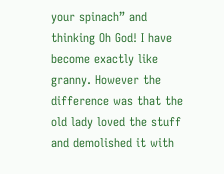your spinach” and thinking Oh God! I have become exactly like granny. However the difference was that the old lady loved the stuff and demolished it with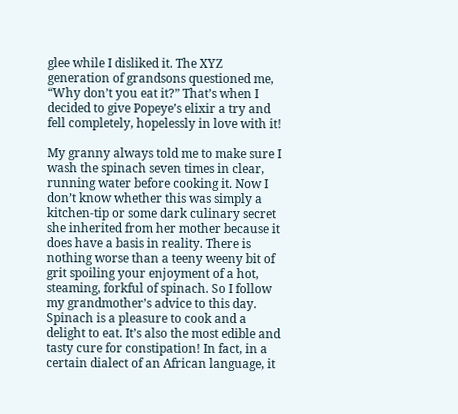glee while I disliked it. The XYZ generation of grandsons questioned me, “Why don’t you eat it?” That’s when I decided to give Popeye’s elixir a try and fell completely, hopelessly in love with it!

My granny always told me to make sure I wash the spinach seven times in clear, running water before cooking it. Now I don’t know whether this was simply a kitchen-tip or some dark culinary secret she inherited from her mother because it does have a basis in reality. There is nothing worse than a teeny weeny bit of grit spoiling your enjoyment of a hot, steaming, forkful of spinach. So I follow my grandmother’s advice to this day. Spinach is a pleasure to cook and a delight to eat. It’s also the most edible and tasty cure for constipation! In fact, in a certain dialect of an African language, it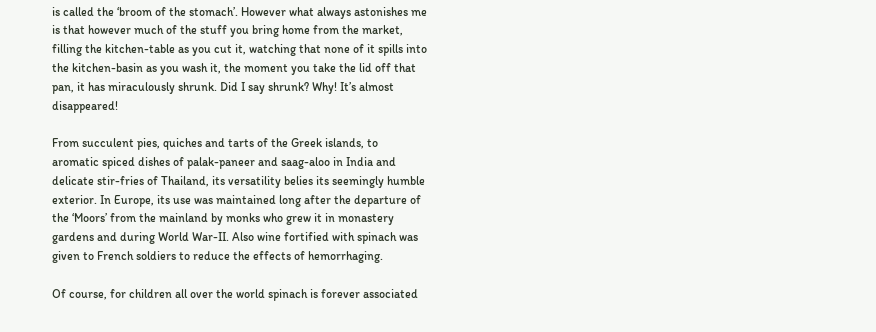is called the ‘broom of the stomach’. However what always astonishes me is that however much of the stuff you bring home from the market, filling the kitchen-table as you cut it, watching that none of it spills into the kitchen-basin as you wash it, the moment you take the lid off that pan, it has miraculously shrunk. Did I say shrunk? Why! It’s almost disappeared!

From succulent pies, quiches and tarts of the Greek islands, to aromatic spiced dishes of palak-paneer and saag-aloo in India and delicate stir-fries of Thailand, its versatility belies its seemingly humble exterior. In Europe, its use was maintained long after the departure of the ‘Moors’ from the mainland by monks who grew it in monastery gardens and during World War-II. Also wine fortified with spinach was given to French soldiers to reduce the effects of hemorrhaging.

Of course, for children all over the world spinach is forever associated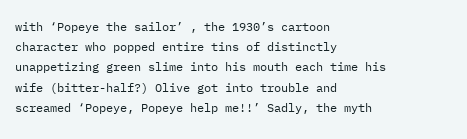with ‘Popeye the sailor’ , the 1930’s cartoon character who popped entire tins of distinctly unappetizing green slime into his mouth each time his wife (bitter-half?) Olive got into trouble and screamed ‘Popeye, Popeye help me!!’ Sadly, the myth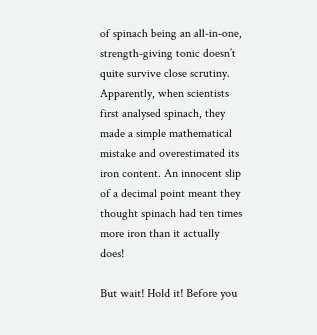of spinach being an all-in-one, strength-giving tonic doesn’t quite survive close scrutiny. Apparently, when scientists first analysed spinach, they made a simple mathematical mistake and overestimated its iron content. An innocent slip of a decimal point meant they thought spinach had ten times more iron than it actually does!

But wait! Hold it! Before you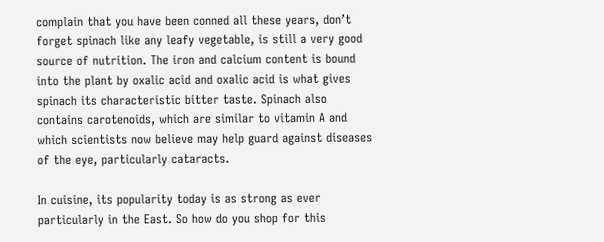complain that you have been conned all these years, don’t forget spinach like any leafy vegetable, is still a very good source of nutrition. The iron and calcium content is bound into the plant by oxalic acid and oxalic acid is what gives spinach its characteristic bitter taste. Spinach also contains carotenoids, which are similar to vitamin A and which scientists now believe may help guard against diseases of the eye, particularly cataracts.

In cuisine, its popularity today is as strong as ever particularly in the East. So how do you shop for this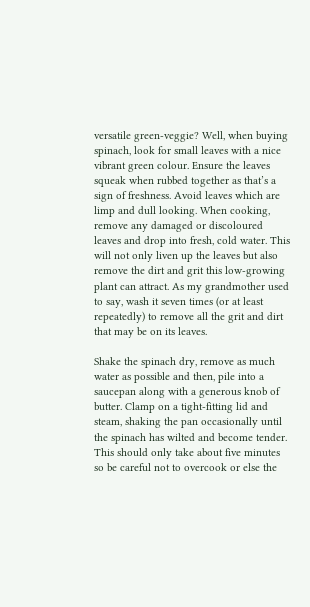versatile green-veggie? Well, when buying spinach, look for small leaves with a nice vibrant green colour. Ensure the leaves squeak when rubbed together as that’s a sign of freshness. Avoid leaves which are limp and dull looking. When cooking, remove any damaged or discoloured leaves and drop into fresh, cold water. This will not only liven up the leaves but also remove the dirt and grit this low-growing plant can attract. As my grandmother used to say, wash it seven times (or at least repeatedly) to remove all the grit and dirt that may be on its leaves.

Shake the spinach dry, remove as much water as possible and then, pile into a saucepan along with a generous knob of butter. Clamp on a tight-fitting lid and steam, shaking the pan occasionally until the spinach has wilted and become tender. This should only take about five minutes so be careful not to overcook or else the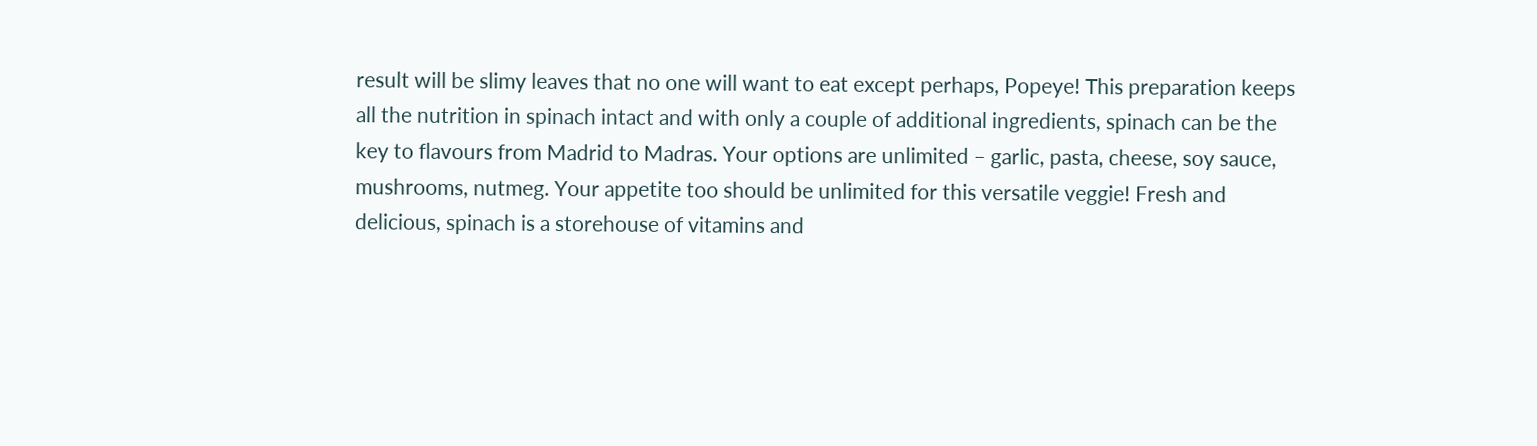result will be slimy leaves that no one will want to eat except perhaps, Popeye! This preparation keeps all the nutrition in spinach intact and with only a couple of additional ingredients, spinach can be the key to flavours from Madrid to Madras. Your options are unlimited – garlic, pasta, cheese, soy sauce, mushrooms, nutmeg. Your appetite too should be unlimited for this versatile veggie! Fresh and delicious, spinach is a storehouse of vitamins and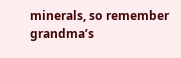minerals, so remember grandma’s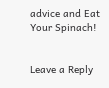advice and Eat Your Spinach!


Leave a Reply